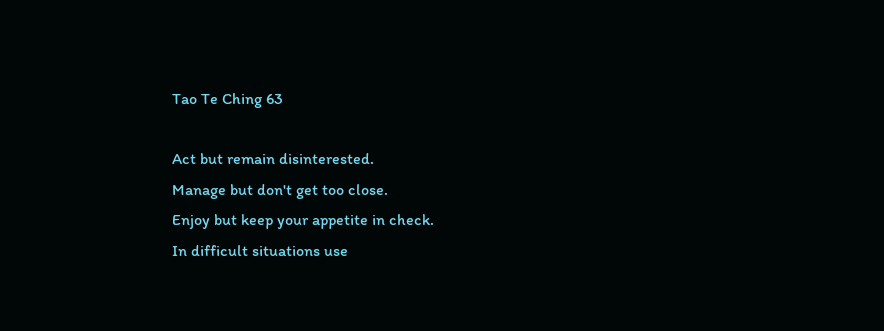Tao Te Ching 63

Act but remain disinterested.
Manage but don't get too close.
Enjoy but keep your appetite in check.
In difficult situations use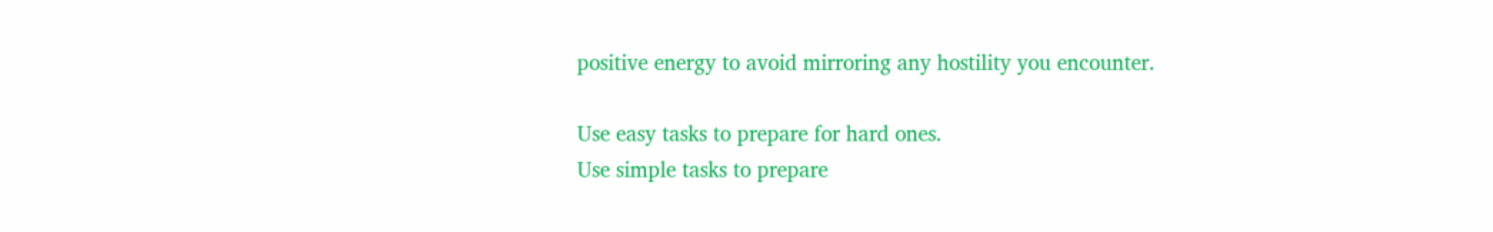positive energy to avoid mirroring any hostility you encounter.

Use easy tasks to prepare for hard ones.
Use simple tasks to prepare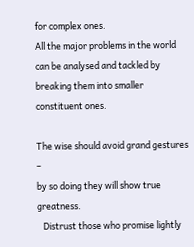for complex ones.
All the major problems in the world can be analysed and tackled by breaking them into smaller constituent ones.

The wise should avoid grand gestures –
by so doing they will show true greatness.
   Distrust those who promise lightly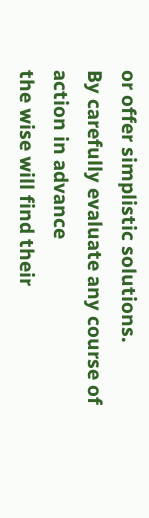or offer simplistic solutions.
By carefully evaluate any course of action in advance
the wise will find their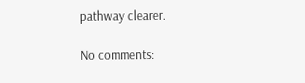pathway clearer.

No comments: